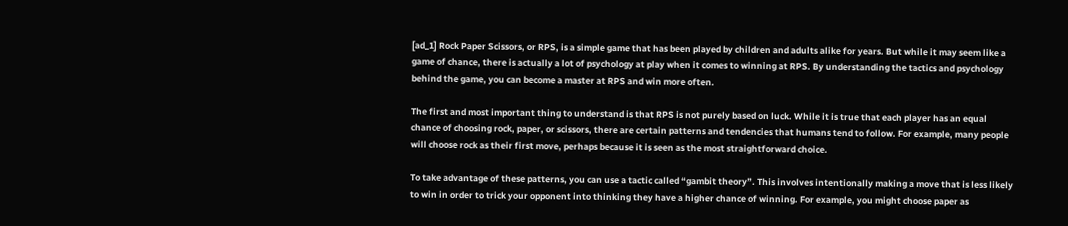[ad_1] Rock Paper Scissors, or RPS, is a simple game that has been played by children and adults alike for years. But while it may seem like a game of chance, there is actually a lot of psychology at play when it comes to winning at RPS. By understanding the tactics and psychology behind the game, you can become a master at RPS and win more often.

The first and most important thing to understand is that RPS is not purely based on luck. While it is true that each player has an equal chance of choosing rock, paper, or scissors, there are certain patterns and tendencies that humans tend to follow. For example, many people will choose rock as their first move, perhaps because it is seen as the most straightforward choice.

To take advantage of these patterns, you can use a tactic called “gambit theory”. This involves intentionally making a move that is less likely to win in order to trick your opponent into thinking they have a higher chance of winning. For example, you might choose paper as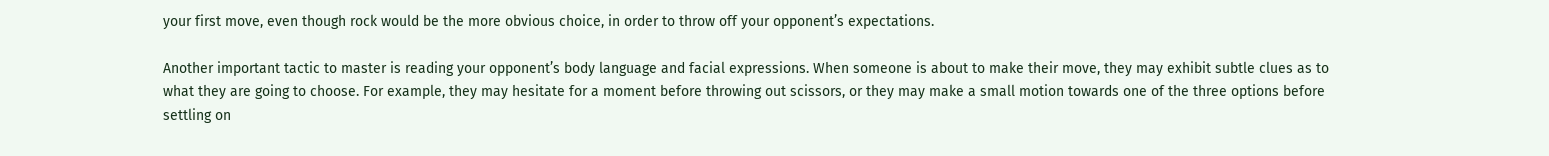your first move, even though rock would be the more obvious choice, in order to throw off your opponent’s expectations.

Another important tactic to master is reading your opponent’s body language and facial expressions. When someone is about to make their move, they may exhibit subtle clues as to what they are going to choose. For example, they may hesitate for a moment before throwing out scissors, or they may make a small motion towards one of the three options before settling on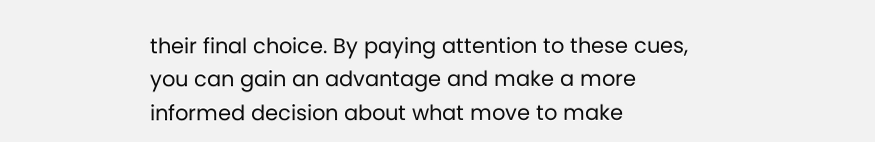their final choice. By paying attention to these cues, you can gain an advantage and make a more informed decision about what move to make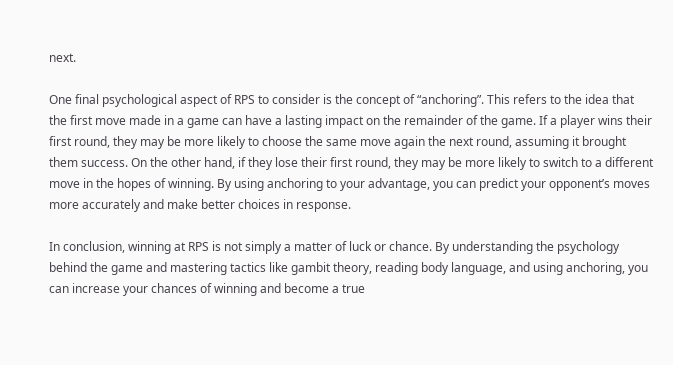next.

One final psychological aspect of RPS to consider is the concept of “anchoring”. This refers to the idea that the first move made in a game can have a lasting impact on the remainder of the game. If a player wins their first round, they may be more likely to choose the same move again the next round, assuming it brought them success. On the other hand, if they lose their first round, they may be more likely to switch to a different move in the hopes of winning. By using anchoring to your advantage, you can predict your opponent’s moves more accurately and make better choices in response.

In conclusion, winning at RPS is not simply a matter of luck or chance. By understanding the psychology behind the game and mastering tactics like gambit theory, reading body language, and using anchoring, you can increase your chances of winning and become a true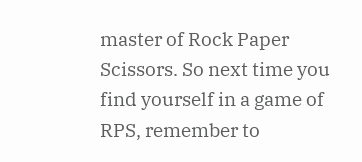master of Rock Paper Scissors. So next time you find yourself in a game of RPS, remember to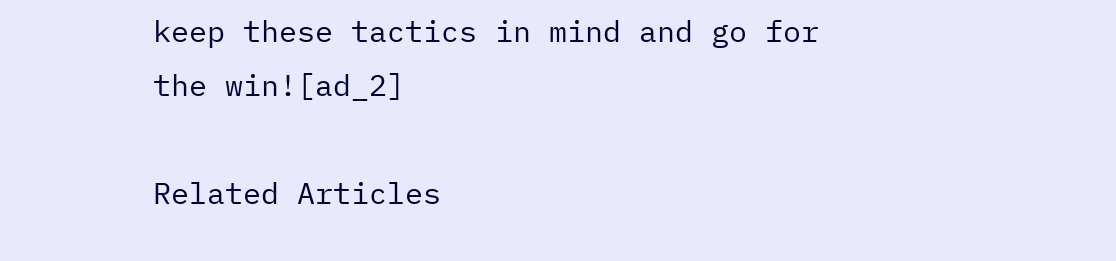keep these tactics in mind and go for the win![ad_2]

Related Articles